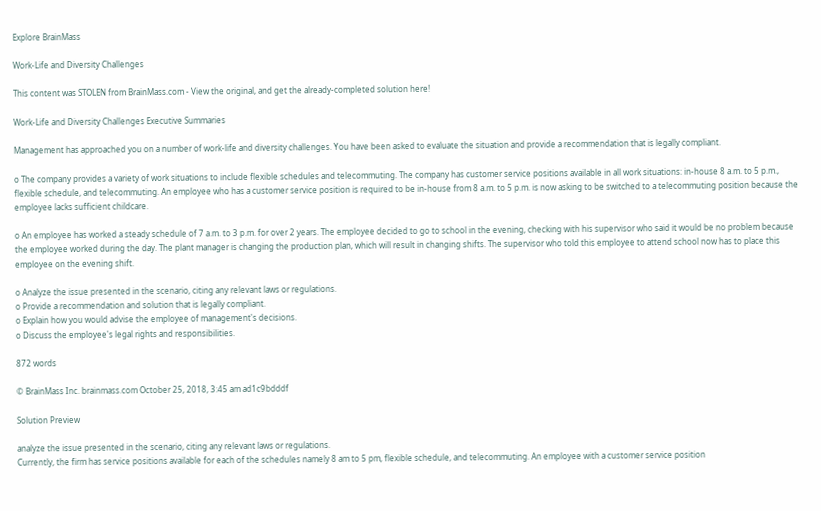Explore BrainMass

Work-Life and Diversity Challenges

This content was STOLEN from BrainMass.com - View the original, and get the already-completed solution here!

Work-Life and Diversity Challenges Executive Summaries

Management has approached you on a number of work-life and diversity challenges. You have been asked to evaluate the situation and provide a recommendation that is legally compliant.

o The company provides a variety of work situations to include flexible schedules and telecommuting. The company has customer service positions available in all work situations: in-house 8 a.m. to 5 p.m., flexible schedule, and telecommuting. An employee who has a customer service position is required to be in-house from 8 a.m. to 5 p.m. is now asking to be switched to a telecommuting position because the employee lacks sufficient childcare.

o An employee has worked a steady schedule of 7 a.m. to 3 p.m. for over 2 years. The employee decided to go to school in the evening, checking with his supervisor who said it would be no problem because the employee worked during the day. The plant manager is changing the production plan, which will result in changing shifts. The supervisor who told this employee to attend school now has to place this employee on the evening shift.

o Analyze the issue presented in the scenario, citing any relevant laws or regulations.
o Provide a recommendation and solution that is legally compliant.
o Explain how you would advise the employee of management's decisions.
o Discuss the employee's legal rights and responsibilities.

872 words

© BrainMass Inc. brainmass.com October 25, 2018, 3:45 am ad1c9bdddf

Solution Preview

analyze the issue presented in the scenario, citing any relevant laws or regulations.
Currently, the firm has service positions available for each of the schedules namely 8 am to 5 pm, flexible schedule, and telecommuting. An employee with a customer service position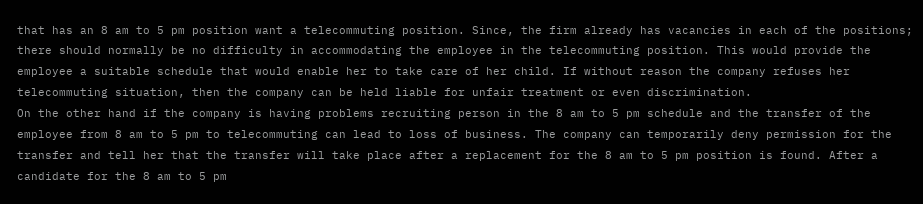that has an 8 am to 5 pm position want a telecommuting position. Since, the firm already has vacancies in each of the positions; there should normally be no difficulty in accommodating the employee in the telecommuting position. This would provide the employee a suitable schedule that would enable her to take care of her child. If without reason the company refuses her telecommuting situation, then the company can be held liable for unfair treatment or even discrimination.
On the other hand if the company is having problems recruiting person in the 8 am to 5 pm schedule and the transfer of the employee from 8 am to 5 pm to telecommuting can lead to loss of business. The company can temporarily deny permission for the transfer and tell her that the transfer will take place after a replacement for the 8 am to 5 pm position is found. After a candidate for the 8 am to 5 pm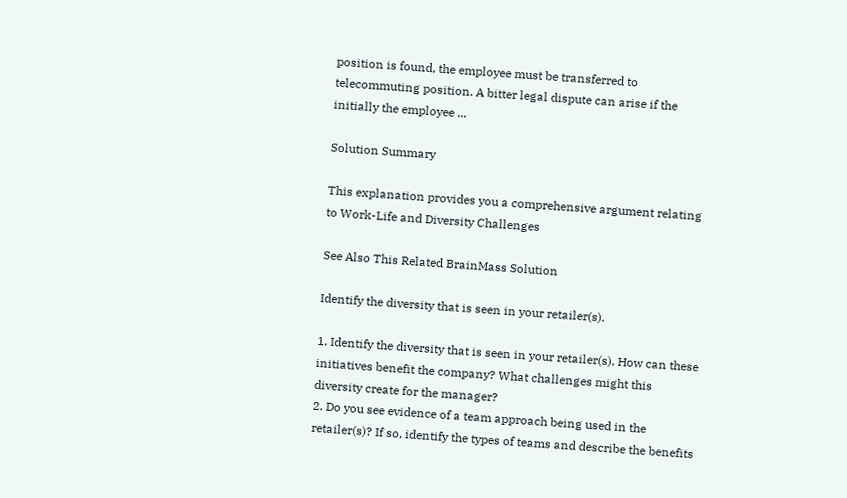position is found, the employee must be transferred to telecommuting position. A bitter legal dispute can arise if the initially the employee ...

Solution Summary

This explanation provides you a comprehensive argument relating to Work-Life and Diversity Challenges

See Also This Related BrainMass Solution

Identify the diversity that is seen in your retailer(s).

1. Identify the diversity that is seen in your retailer(s). How can these initiatives benefit the company? What challenges might this diversity create for the manager?
2. Do you see evidence of a team approach being used in the retailer(s)? If so, identify the types of teams and describe the benefits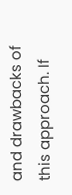and drawbacks of this approach. If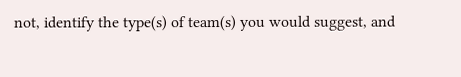not, identify the type(s) of team(s) you would suggest, and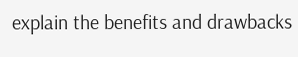explain the benefits and drawbacks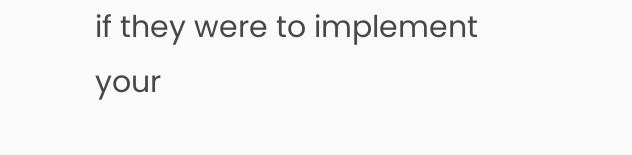if they were to implement your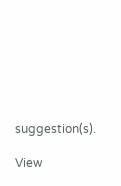suggestion(s).

View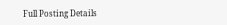Full Posting Details